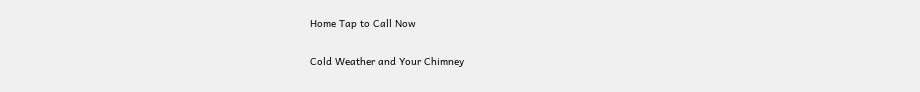Home Tap to Call Now

Cold Weather and Your Chimney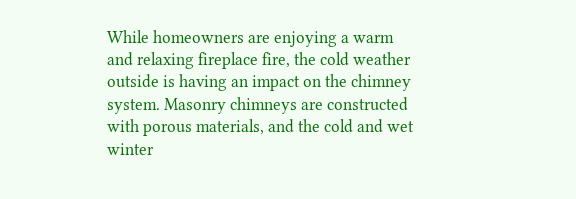While homeowners are enjoying a warm and relaxing fireplace fire, the cold weather outside is having an impact on the chimney system. Masonry chimneys are constructed with porous materials, and the cold and wet winter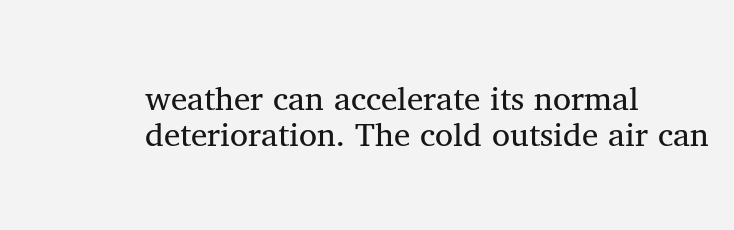weather can accelerate its normal deterioration. The cold outside air can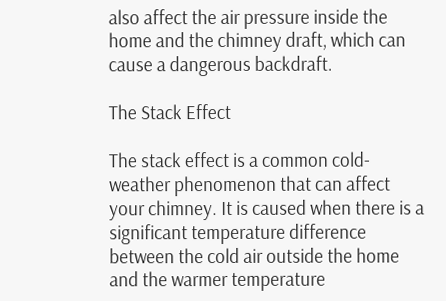also affect the air pressure inside the home and the chimney draft, which can cause a dangerous backdraft.

The Stack Effect

The stack effect is a common cold-weather phenomenon that can affect your chimney. It is caused when there is a significant temperature difference between the cold air outside the home and the warmer temperature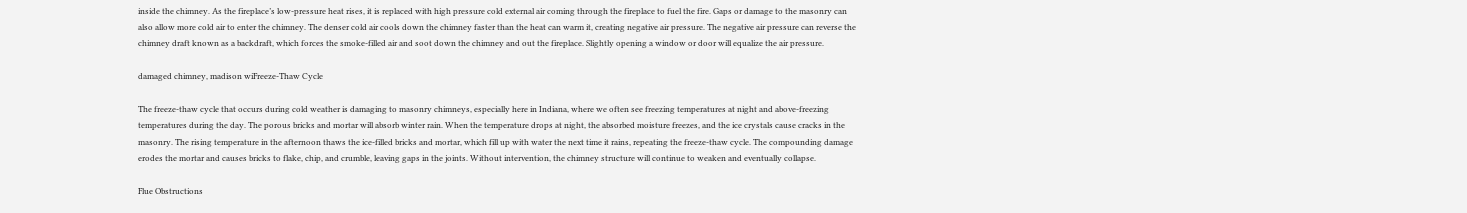inside the chimney. As the fireplace’s low-pressure heat rises, it is replaced with high pressure cold external air coming through the fireplace to fuel the fire. Gaps or damage to the masonry can also allow more cold air to enter the chimney. The denser cold air cools down the chimney faster than the heat can warm it, creating negative air pressure. The negative air pressure can reverse the chimney draft known as a backdraft, which forces the smoke-filled air and soot down the chimney and out the fireplace. Slightly opening a window or door will equalize the air pressure.

damaged chimney, madison wiFreeze-Thaw Cycle

The freeze-thaw cycle that occurs during cold weather is damaging to masonry chimneys, especially here in Indiana, where we often see freezing temperatures at night and above-freezing temperatures during the day. The porous bricks and mortar will absorb winter rain. When the temperature drops at night, the absorbed moisture freezes, and the ice crystals cause cracks in the masonry. The rising temperature in the afternoon thaws the ice-filled bricks and mortar, which fill up with water the next time it rains, repeating the freeze-thaw cycle. The compounding damage erodes the mortar and causes bricks to flake, chip, and crumble, leaving gaps in the joints. Without intervention, the chimney structure will continue to weaken and eventually collapse.

Flue Obstructions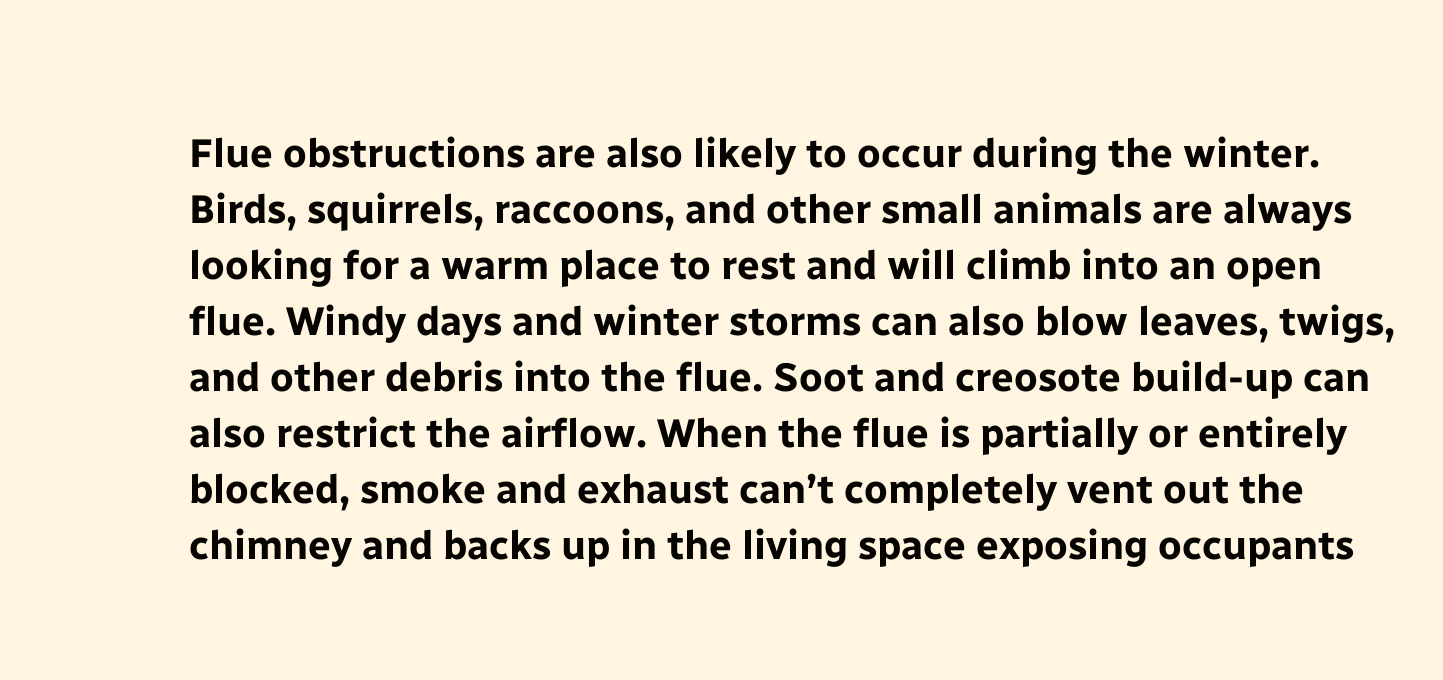Flue obstructions are also likely to occur during the winter. Birds, squirrels, raccoons, and other small animals are always looking for a warm place to rest and will climb into an open flue. Windy days and winter storms can also blow leaves, twigs, and other debris into the flue. Soot and creosote build-up can also restrict the airflow. When the flue is partially or entirely blocked, smoke and exhaust can’t completely vent out the chimney and backs up in the living space exposing occupants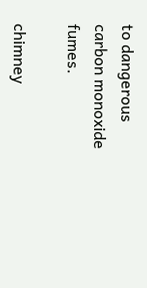to dangerous carbon monoxide fumes.

chimney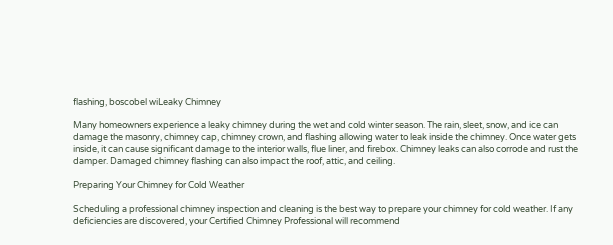flashing, boscobel wiLeaky Chimney

Many homeowners experience a leaky chimney during the wet and cold winter season. The rain, sleet, snow, and ice can damage the masonry, chimney cap, chimney crown, and flashing allowing water to leak inside the chimney. Once water gets inside, it can cause significant damage to the interior walls, flue liner, and firebox. Chimney leaks can also corrode and rust the damper. Damaged chimney flashing can also impact the roof, attic, and ceiling.

Preparing Your Chimney for Cold Weather

Scheduling a professional chimney inspection and cleaning is the best way to prepare your chimney for cold weather. If any deficiencies are discovered, your Certified Chimney Professional will recommend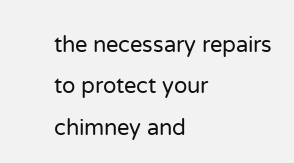the necessary repairs to protect your chimney and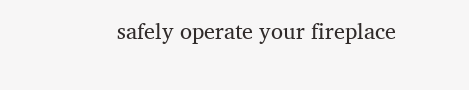safely operate your fireplace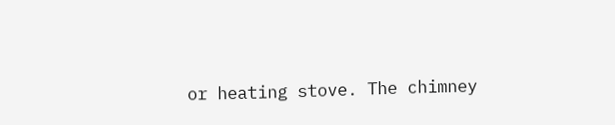or heating stove. The chimney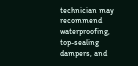technician may recommend waterproofing, top-sealing dampers, and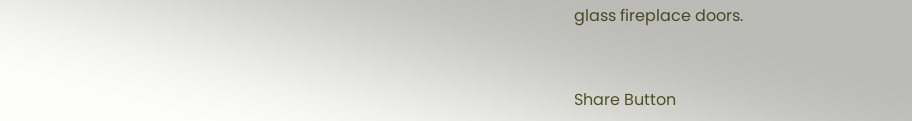glass fireplace doors.


Share Button